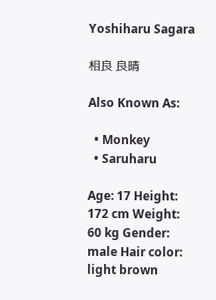Yoshiharu Sagara

相良 良晴

Also Known As:

  • Monkey
  • Saruharu

Age: 17 Height: 172 cm Weight: 60 kg Gender: male Hair color: light brown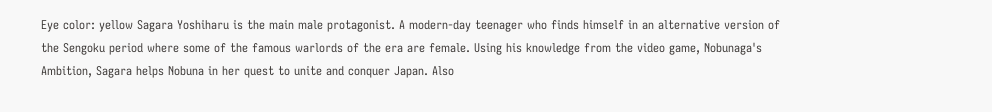Eye color: yellow Sagara Yoshiharu is the main male protagonist. A modern-day teenager who finds himself in an alternative version of the Sengoku period where some of the famous warlords of the era are female. Using his knowledge from the video game, Nobunaga's Ambition, Sagara helps Nobuna in her quest to unite and conquer Japan. Also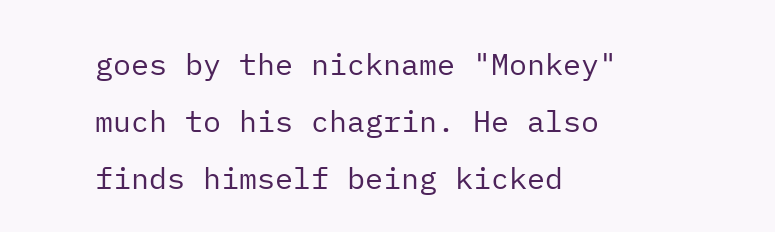goes by the nickname "Monkey" much to his chagrin. He also finds himself being kicked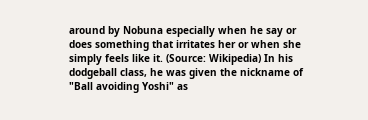around by Nobuna especially when he say or does something that irritates her or when she simply feels like it. (Source: Wikipedia) In his dodgeball class, he was given the nickname of "Ball avoiding Yoshi" as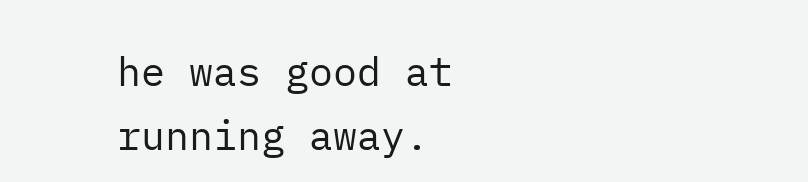he was good at running away.